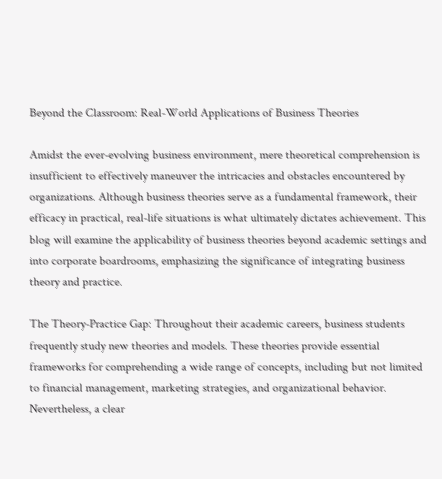Beyond the Classroom: Real-World Applications of Business Theories

Amidst the ever-evolving business environment, mere theoretical comprehension is insufficient to effectively maneuver the intricacies and obstacles encountered by organizations. Although business theories serve as a fundamental framework, their efficacy in practical, real-life situations is what ultimately dictates achievement. This blog will examine the applicability of business theories beyond academic settings and into corporate boardrooms, emphasizing the significance of integrating business theory and practice.

The Theory-Practice Gap: Throughout their academic careers, business students frequently study new theories and models. These theories provide essential frameworks for comprehending a wide range of concepts, including but not limited to financial management, marketing strategies, and organizational behavior. Nevertheless, a clear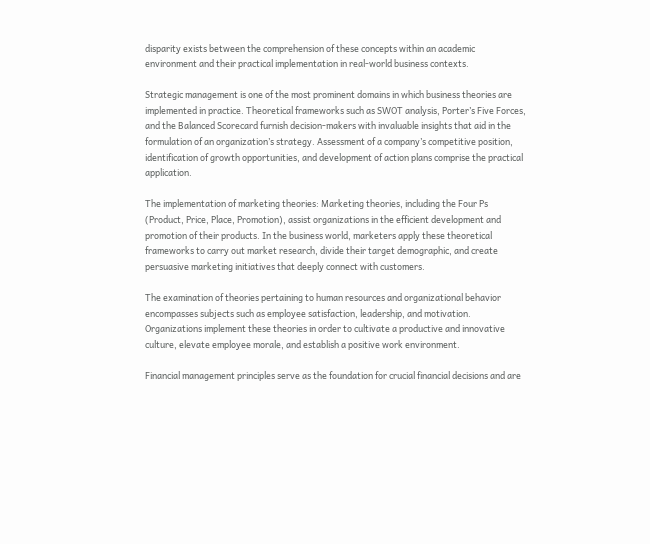disparity exists between the comprehension of these concepts within an academic environment and their practical implementation in real-world business contexts.

Strategic management is one of the most prominent domains in which business theories are implemented in practice. Theoretical frameworks such as SWOT analysis, Porter’s Five Forces, and the Balanced Scorecard furnish decision-makers with invaluable insights that aid in the formulation of an organization’s strategy. Assessment of a company’s competitive position, identification of growth opportunities, and development of action plans comprise the practical application.

The implementation of marketing theories: Marketing theories, including the Four Ps (Product, Price, Place, Promotion), assist organizations in the efficient development and promotion of their products. In the business world, marketers apply these theoretical frameworks to carry out market research, divide their target demographic, and create persuasive marketing initiatives that deeply connect with customers.

The examination of theories pertaining to human resources and organizational behavior encompasses subjects such as employee satisfaction, leadership, and motivation. Organizations implement these theories in order to cultivate a productive and innovative culture, elevate employee morale, and establish a positive work environment.

Financial management principles serve as the foundation for crucial financial decisions and are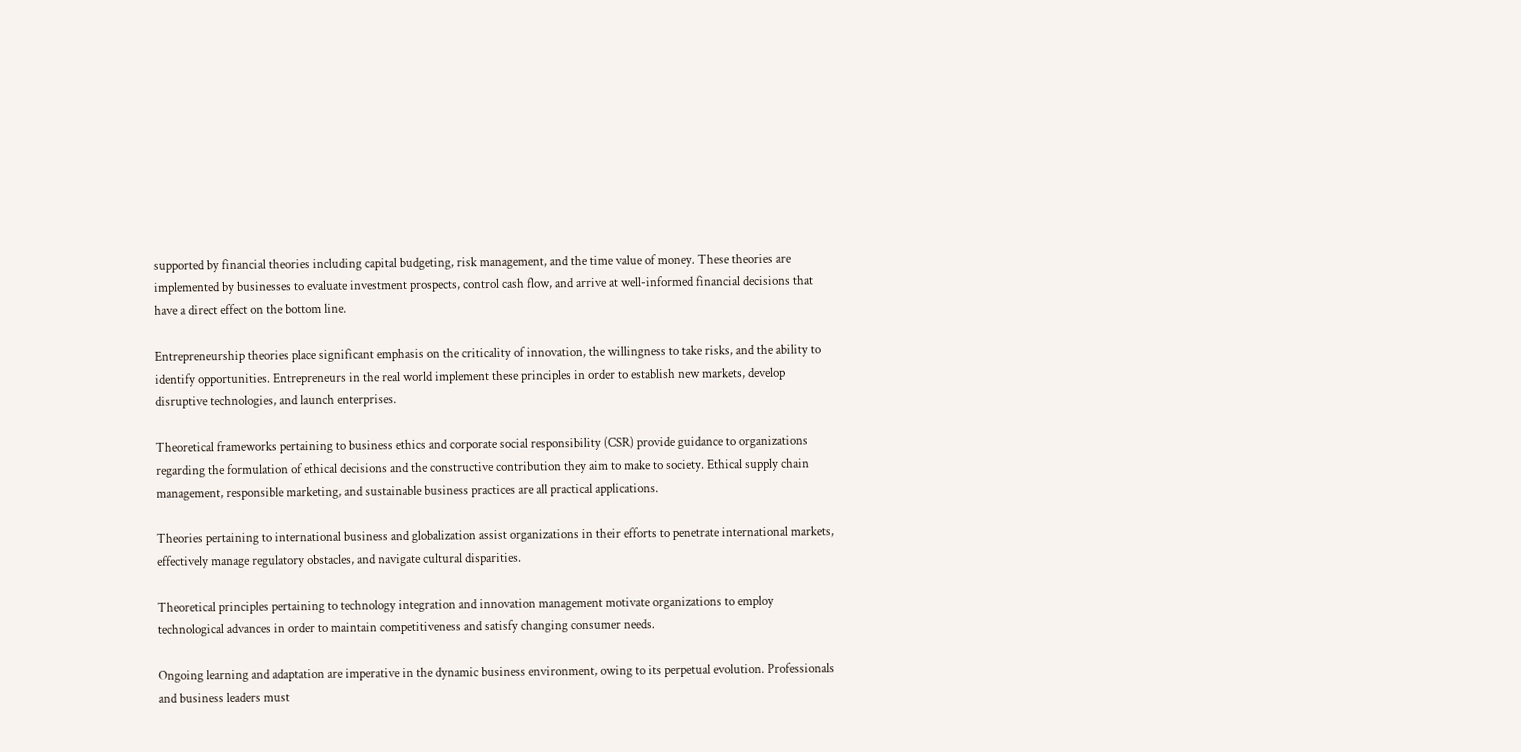supported by financial theories including capital budgeting, risk management, and the time value of money. These theories are implemented by businesses to evaluate investment prospects, control cash flow, and arrive at well-informed financial decisions that have a direct effect on the bottom line.

Entrepreneurship theories place significant emphasis on the criticality of innovation, the willingness to take risks, and the ability to identify opportunities. Entrepreneurs in the real world implement these principles in order to establish new markets, develop disruptive technologies, and launch enterprises.

Theoretical frameworks pertaining to business ethics and corporate social responsibility (CSR) provide guidance to organizations regarding the formulation of ethical decisions and the constructive contribution they aim to make to society. Ethical supply chain management, responsible marketing, and sustainable business practices are all practical applications.

Theories pertaining to international business and globalization assist organizations in their efforts to penetrate international markets, effectively manage regulatory obstacles, and navigate cultural disparities.

Theoretical principles pertaining to technology integration and innovation management motivate organizations to employ technological advances in order to maintain competitiveness and satisfy changing consumer needs.

Ongoing learning and adaptation are imperative in the dynamic business environment, owing to its perpetual evolution. Professionals and business leaders must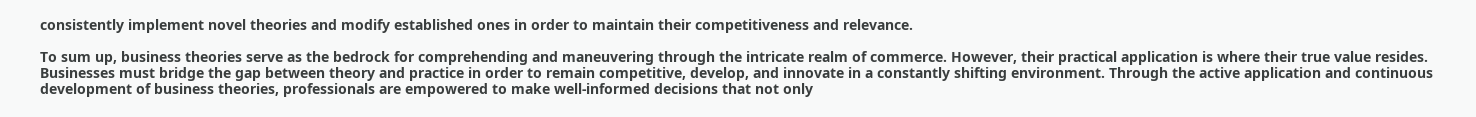consistently implement novel theories and modify established ones in order to maintain their competitiveness and relevance.

To sum up, business theories serve as the bedrock for comprehending and maneuvering through the intricate realm of commerce. However, their practical application is where their true value resides. Businesses must bridge the gap between theory and practice in order to remain competitive, develop, and innovate in a constantly shifting environment. Through the active application and continuous development of business theories, professionals are empowered to make well-informed decisions that not only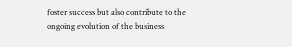foster success but also contribute to the ongoing evolution of the business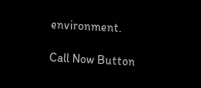environment.

Call Now Button